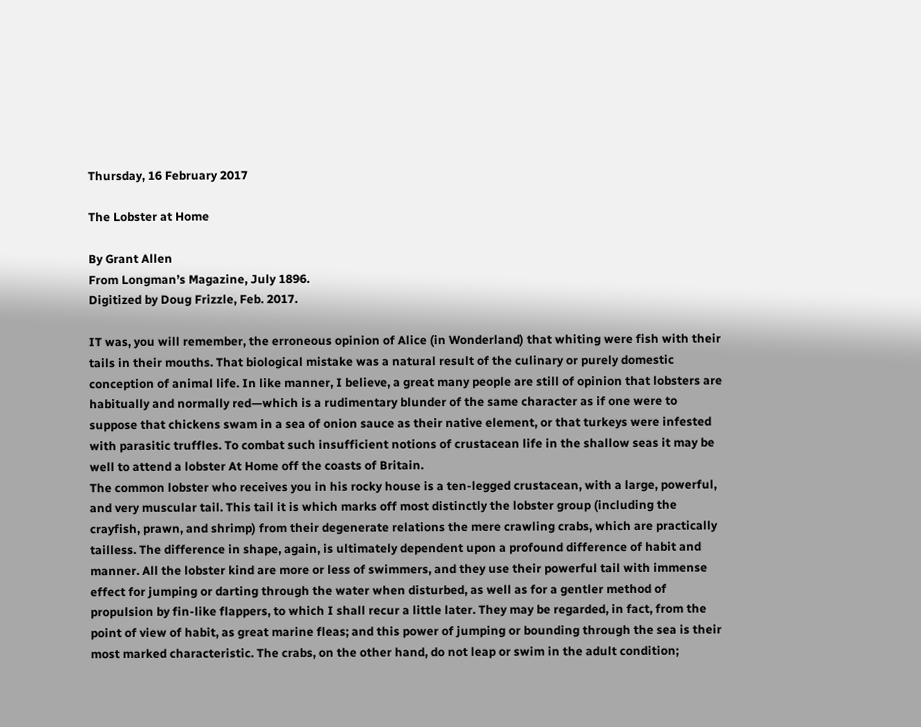Thursday, 16 February 2017

The Lobster at Home

By Grant Allen
From Longman’s Magazine, July 1896.
Digitized by Doug Frizzle, Feb. 2017.

IT was, you will remember, the erroneous opinion of Alice (in Wonderland) that whiting were fish with their tails in their mouths. That biological mistake was a natural result of the culinary or purely domestic conception of animal life. In like manner, I believe, a great many people are still of opinion that lobsters are habitually and normally red—which is a rudimentary blunder of the same character as if one were to suppose that chickens swam in a sea of onion sauce as their native element, or that turkeys were infested with parasitic truffles. To combat such insufficient notions of crustacean life in the shallow seas it may be well to attend a lobster At Home off the coasts of Britain.
The common lobster who receives you in his rocky house is a ten-legged crustacean, with a large, powerful, and very muscular tail. This tail it is which marks off most distinctly the lobster group (including the crayfish, prawn, and shrimp) from their degenerate relations the mere crawling crabs, which are practically tailless. The difference in shape, again, is ultimately dependent upon a profound difference of habit and manner. All the lobster kind are more or less of swimmers, and they use their powerful tail with immense effect for jumping or darting through the water when disturbed, as well as for a gentler method of propulsion by fin-like flappers, to which I shall recur a little later. They may be regarded, in fact, from the point of view of habit, as great marine fleas; and this power of jumping or bounding through the sea is their most marked characteristic. The crabs, on the other hand, do not leap or swim in the adult condition;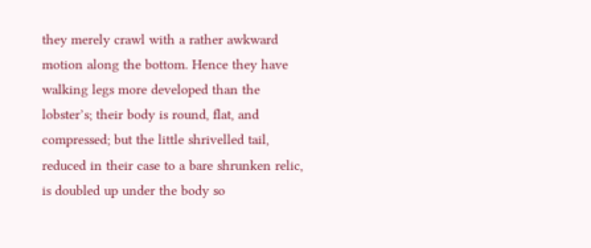they merely crawl with a rather awkward motion along the bottom. Hence they have walking legs more developed than the lobster’s; their body is round, flat, and compressed; but the little shrivelled tail, reduced in their case to a bare shrunken relic, is doubled up under the body so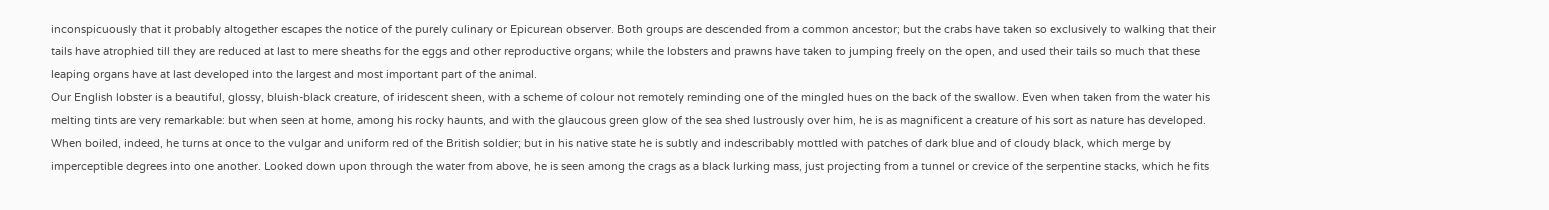inconspicuously that it probably altogether escapes the notice of the purely culinary or Epicurean observer. Both groups are descended from a common ancestor; but the crabs have taken so exclusively to walking that their tails have atrophied till they are reduced at last to mere sheaths for the eggs and other reproductive organs; while the lobsters and prawns have taken to jumping freely on the open, and used their tails so much that these leaping organs have at last developed into the largest and most important part of the animal.
Our English lobster is a beautiful, glossy, bluish-black creature, of iridescent sheen, with a scheme of colour not remotely reminding one of the mingled hues on the back of the swallow. Even when taken from the water his melting tints are very remarkable: but when seen at home, among his rocky haunts, and with the glaucous green glow of the sea shed lustrously over him, he is as magnificent a creature of his sort as nature has developed. When boiled, indeed, he turns at once to the vulgar and uniform red of the British soldier; but in his native state he is subtly and indescribably mottled with patches of dark blue and of cloudy black, which merge by imperceptible degrees into one another. Looked down upon through the water from above, he is seen among the crags as a black lurking mass, just projecting from a tunnel or crevice of the serpentine stacks, which he fits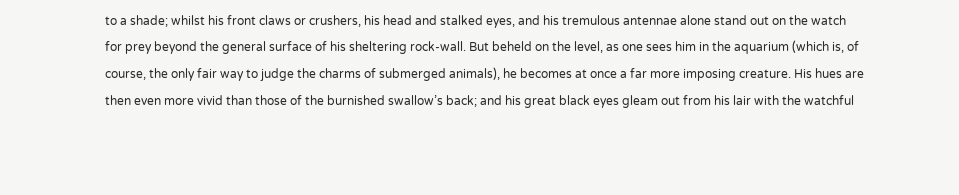to a shade; whilst his front claws or crushers, his head and stalked eyes, and his tremulous antennae alone stand out on the watch for prey beyond the general surface of his sheltering rock-wall. But beheld on the level, as one sees him in the aquarium (which is, of course, the only fair way to judge the charms of submerged animals), he becomes at once a far more imposing creature. His hues are then even more vivid than those of the burnished swallow’s back; and his great black eyes gleam out from his lair with the watchful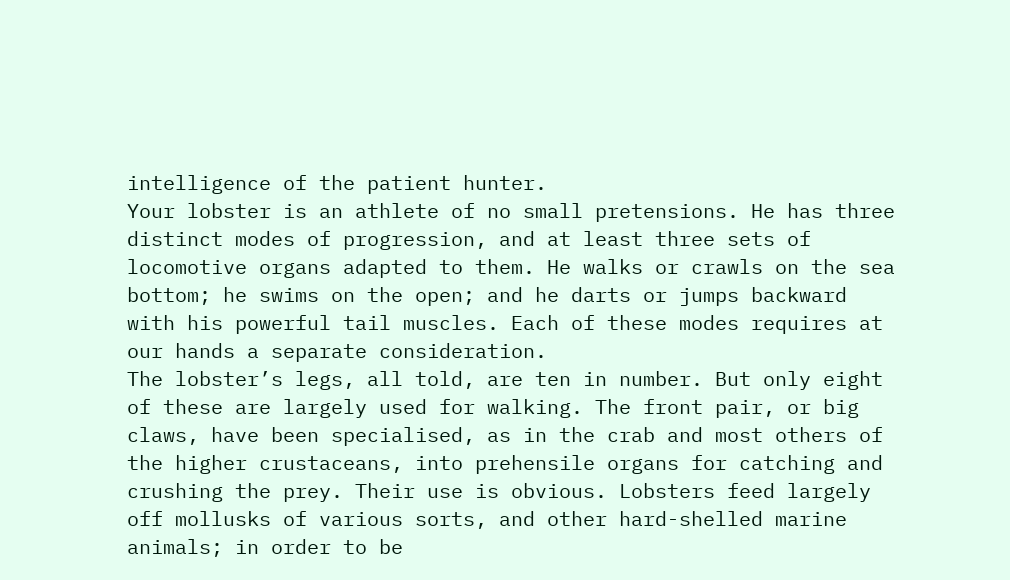intelligence of the patient hunter.
Your lobster is an athlete of no small pretensions. He has three distinct modes of progression, and at least three sets of locomotive organs adapted to them. He walks or crawls on the sea bottom; he swims on the open; and he darts or jumps backward with his powerful tail muscles. Each of these modes requires at our hands a separate consideration.
The lobster’s legs, all told, are ten in number. But only eight of these are largely used for walking. The front pair, or big claws, have been specialised, as in the crab and most others of the higher crustaceans, into prehensile organs for catching and crushing the prey. Their use is obvious. Lobsters feed largely off mollusks of various sorts, and other hard-shelled marine animals; in order to be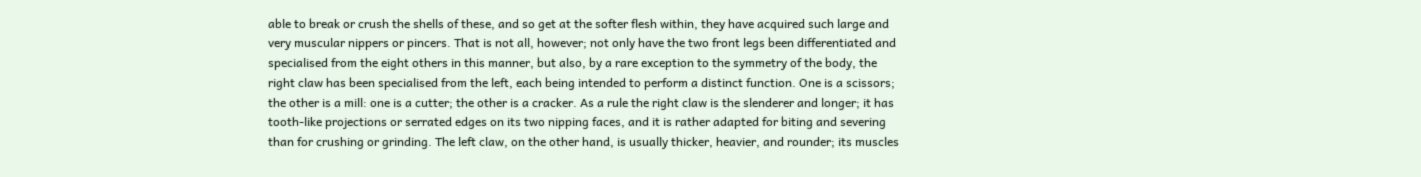able to break or crush the shells of these, and so get at the softer flesh within, they have acquired such large and very muscular nippers or pincers. That is not all, however; not only have the two front legs been differentiated and specialised from the eight others in this manner, but also, by a rare exception to the symmetry of the body, the right claw has been specialised from the left, each being intended to perform a distinct function. One is a scissors; the other is a mill: one is a cutter; the other is a cracker. As a rule the right claw is the slenderer and longer; it has tooth-like projections or serrated edges on its two nipping faces, and it is rather adapted for biting and severing than for crushing or grinding. The left claw, on the other hand, is usually thicker, heavier, and rounder; its muscles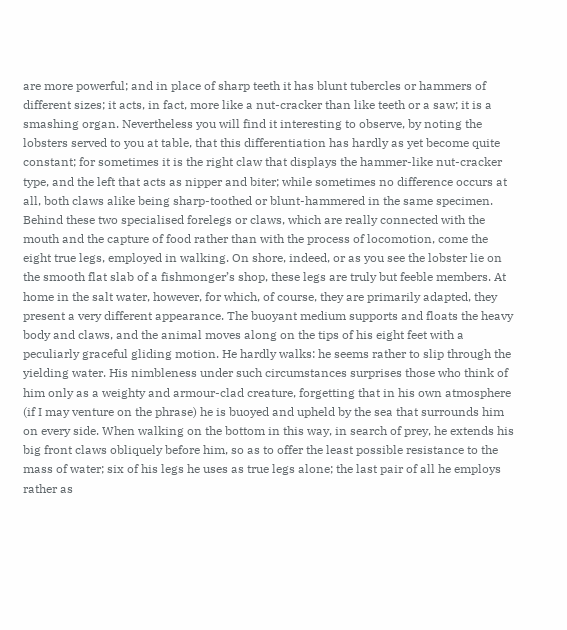are more powerful; and in place of sharp teeth it has blunt tubercles or hammers of different sizes; it acts, in fact, more like a nut-cracker than like teeth or a saw; it is a smashing organ. Nevertheless you will find it interesting to observe, by noting the lobsters served to you at table, that this differentiation has hardly as yet become quite constant; for sometimes it is the right claw that displays the hammer-like nut-cracker type, and the left that acts as nipper and biter; while sometimes no difference occurs at all, both claws alike being sharp-toothed or blunt-hammered in the same specimen.
Behind these two specialised forelegs or claws, which are really connected with the mouth and the capture of food rather than with the process of locomotion, come the eight true legs, employed in walking. On shore, indeed, or as you see the lobster lie on the smooth flat slab of a fishmonger’s shop, these legs are truly but feeble members. At home in the salt water, however, for which, of course, they are primarily adapted, they present a very different appearance. The buoyant medium supports and floats the heavy body and claws, and the animal moves along on the tips of his eight feet with a peculiarly graceful gliding motion. He hardly walks: he seems rather to slip through the yielding water. His nimbleness under such circumstances surprises those who think of him only as a weighty and armour-clad creature, forgetting that in his own atmosphere (if I may venture on the phrase) he is buoyed and upheld by the sea that surrounds him on every side. When walking on the bottom in this way, in search of prey, he extends his big front claws obliquely before him, so as to offer the least possible resistance to the mass of water; six of his legs he uses as true legs alone; the last pair of all he employs rather as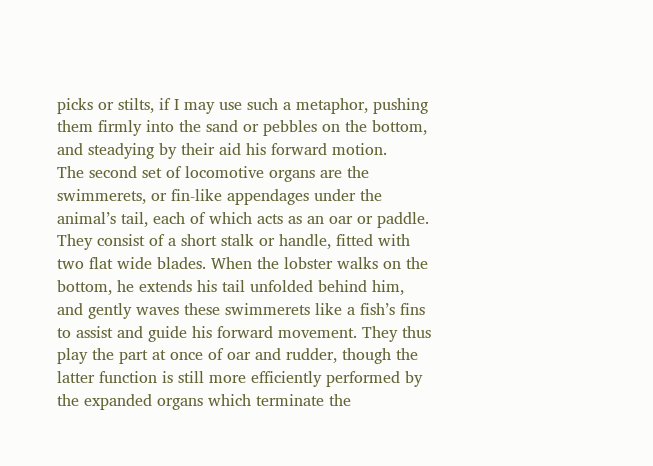picks or stilts, if I may use such a metaphor, pushing them firmly into the sand or pebbles on the bottom, and steadying by their aid his forward motion.
The second set of locomotive organs are the swimmerets, or fin-like appendages under the animal’s tail, each of which acts as an oar or paddle. They consist of a short stalk or handle, fitted with two flat wide blades. When the lobster walks on the bottom, he extends his tail unfolded behind him, and gently waves these swimmerets like a fish’s fins to assist and guide his forward movement. They thus play the part at once of oar and rudder, though the latter function is still more efficiently performed by the expanded organs which terminate the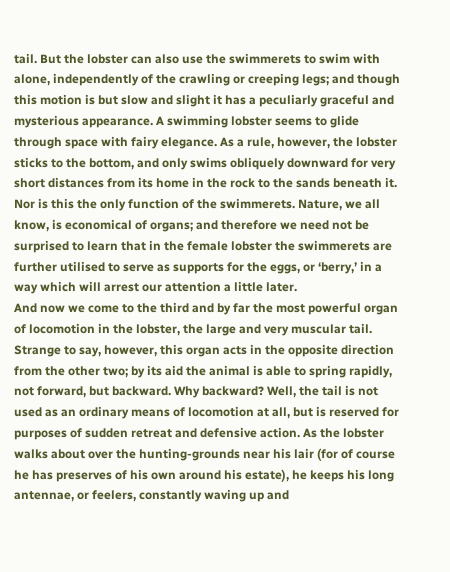tail. But the lobster can also use the swimmerets to swim with alone, independently of the crawling or creeping legs; and though this motion is but slow and slight it has a peculiarly graceful and mysterious appearance. A swimming lobster seems to glide through space with fairy elegance. As a rule, however, the lobster sticks to the bottom, and only swims obliquely downward for very short distances from its home in the rock to the sands beneath it. Nor is this the only function of the swimmerets. Nature, we all know, is economical of organs; and therefore we need not be surprised to learn that in the female lobster the swimmerets are further utilised to serve as supports for the eggs, or ‘berry,’ in a way which will arrest our attention a little later.
And now we come to the third and by far the most powerful organ of locomotion in the lobster, the large and very muscular tail. Strange to say, however, this organ acts in the opposite direction from the other two; by its aid the animal is able to spring rapidly, not forward, but backward. Why backward? Well, the tail is not used as an ordinary means of locomotion at all, but is reserved for purposes of sudden retreat and defensive action. As the lobster walks about over the hunting-grounds near his lair (for of course he has preserves of his own around his estate), he keeps his long antennae, or feelers, constantly waving up and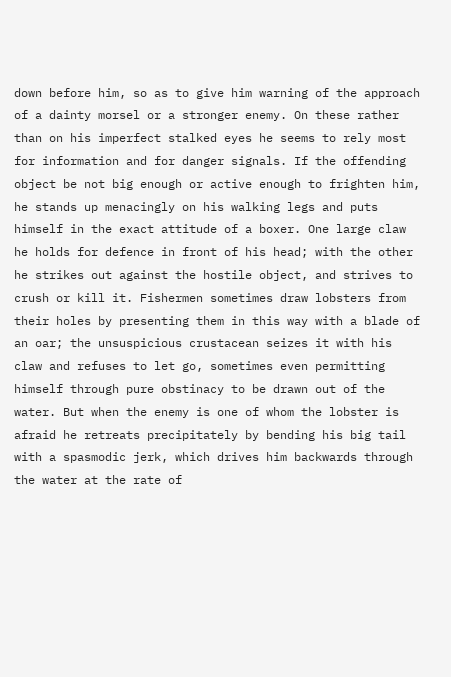down before him, so as to give him warning of the approach of a dainty morsel or a stronger enemy. On these rather than on his imperfect stalked eyes he seems to rely most for information and for danger signals. If the offending object be not big enough or active enough to frighten him, he stands up menacingly on his walking legs and puts himself in the exact attitude of a boxer. One large claw he holds for defence in front of his head; with the other he strikes out against the hostile object, and strives to crush or kill it. Fishermen sometimes draw lobsters from their holes by presenting them in this way with a blade of an oar; the unsuspicious crustacean seizes it with his claw and refuses to let go, sometimes even permitting himself through pure obstinacy to be drawn out of the water. But when the enemy is one of whom the lobster is afraid he retreats precipitately by bending his big tail with a spasmodic jerk, which drives him backwards through the water at the rate of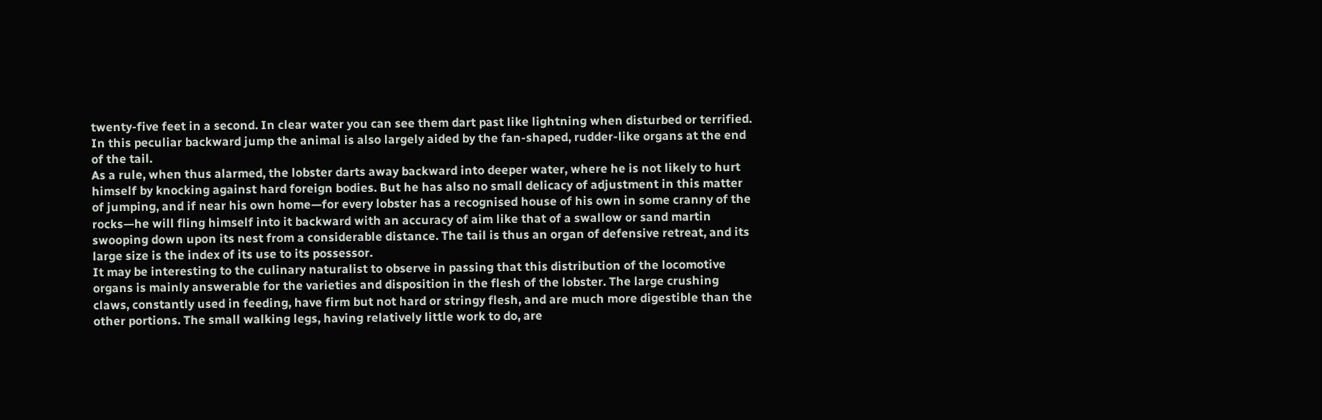twenty-five feet in a second. In clear water you can see them dart past like lightning when disturbed or terrified. In this peculiar backward jump the animal is also largely aided by the fan-shaped, rudder-like organs at the end of the tail.
As a rule, when thus alarmed, the lobster darts away backward into deeper water, where he is not likely to hurt himself by knocking against hard foreign bodies. But he has also no small delicacy of adjustment in this matter of jumping, and if near his own home—for every lobster has a recognised house of his own in some cranny of the rocks—he will fling himself into it backward with an accuracy of aim like that of a swallow or sand martin swooping down upon its nest from a considerable distance. The tail is thus an organ of defensive retreat, and its large size is the index of its use to its possessor.
It may be interesting to the culinary naturalist to observe in passing that this distribution of the locomotive organs is mainly answerable for the varieties and disposition in the flesh of the lobster. The large crushing claws, constantly used in feeding, have firm but not hard or stringy flesh, and are much more digestible than the other portions. The small walking legs, having relatively little work to do, are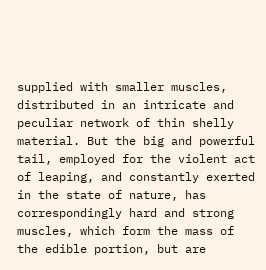supplied with smaller muscles, distributed in an intricate and peculiar network of thin shelly material. But the big and powerful tail, employed for the violent act of leaping, and constantly exerted in the state of nature, has correspondingly hard and strong muscles, which form the mass of the edible portion, but are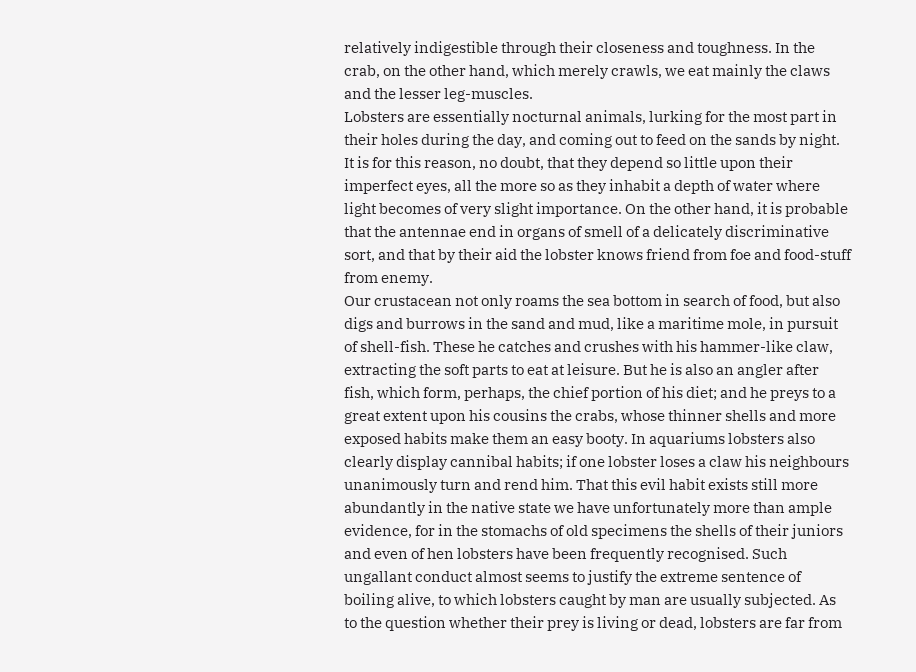relatively indigestible through their closeness and toughness. In the crab, on the other hand, which merely crawls, we eat mainly the claws and the lesser leg-muscles.
Lobsters are essentially nocturnal animals, lurking for the most part in their holes during the day, and coming out to feed on the sands by night. It is for this reason, no doubt, that they depend so little upon their imperfect eyes, all the more so as they inhabit a depth of water where light becomes of very slight importance. On the other hand, it is probable that the antennae end in organs of smell of a delicately discriminative sort, and that by their aid the lobster knows friend from foe and food-stuff from enemy.
Our crustacean not only roams the sea bottom in search of food, but also digs and burrows in the sand and mud, like a maritime mole, in pursuit of shell-fish. These he catches and crushes with his hammer-like claw, extracting the soft parts to eat at leisure. But he is also an angler after fish, which form, perhaps, the chief portion of his diet; and he preys to a great extent upon his cousins the crabs, whose thinner shells and more exposed habits make them an easy booty. In aquariums lobsters also clearly display cannibal habits; if one lobster loses a claw his neighbours unanimously turn and rend him. That this evil habit exists still more abundantly in the native state we have unfortunately more than ample evidence, for in the stomachs of old specimens the shells of their juniors and even of hen lobsters have been frequently recognised. Such ungallant conduct almost seems to justify the extreme sentence of boiling alive, to which lobsters caught by man are usually subjected. As to the question whether their prey is living or dead, lobsters are far from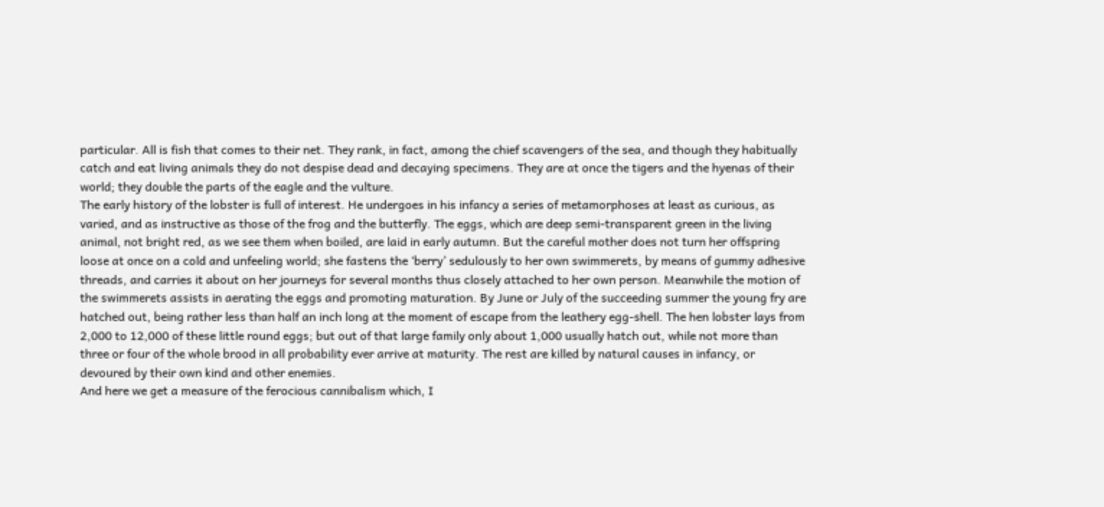particular. All is fish that comes to their net. They rank, in fact, among the chief scavengers of the sea, and though they habitually catch and eat living animals they do not despise dead and decaying specimens. They are at once the tigers and the hyenas of their world; they double the parts of the eagle and the vulture.
The early history of the lobster is full of interest. He undergoes in his infancy a series of metamorphoses at least as curious, as varied, and as instructive as those of the frog and the butterfly. The eggs, which are deep semi-transparent green in the living animal, not bright red, as we see them when boiled, are laid in early autumn. But the careful mother does not turn her offspring loose at once on a cold and unfeeling world; she fastens the ‘berry’ sedulously to her own swimmerets, by means of gummy adhesive threads, and carries it about on her journeys for several months thus closely attached to her own person. Meanwhile the motion of the swimmerets assists in aerating the eggs and promoting maturation. By June or July of the succeeding summer the young fry are hatched out, being rather less than half an inch long at the moment of escape from the leathery egg-shell. The hen lobster lays from 2,000 to 12,000 of these little round eggs; but out of that large family only about 1,000 usually hatch out, while not more than three or four of the whole brood in all probability ever arrive at maturity. The rest are killed by natural causes in infancy, or devoured by their own kind and other enemies.
And here we get a measure of the ferocious cannibalism which, I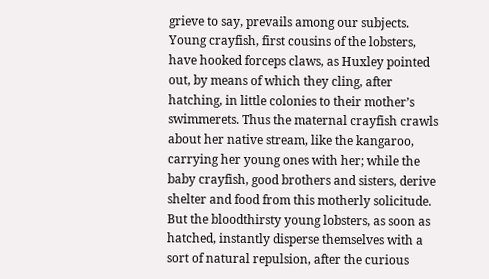grieve to say, prevails among our subjects. Young crayfish, first cousins of the lobsters, have hooked forceps claws, as Huxley pointed out, by means of which they cling, after hatching, in little colonies to their mother’s swimmerets. Thus the maternal crayfish crawls about her native stream, like the kangaroo, carrying her young ones with her; while the baby crayfish, good brothers and sisters, derive shelter and food from this motherly solicitude. But the bloodthirsty young lobsters, as soon as hatched, instantly disperse themselves with a sort of natural repulsion, after the curious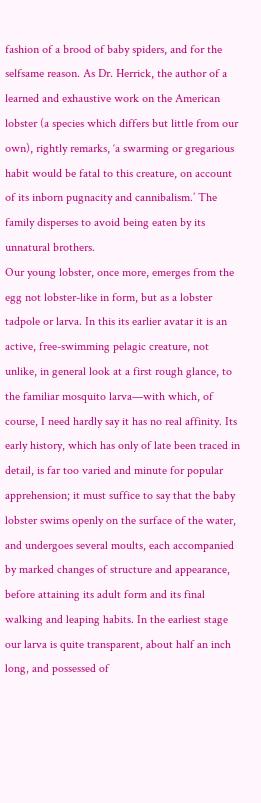fashion of a brood of baby spiders, and for the selfsame reason. As Dr. Herrick, the author of a learned and exhaustive work on the American lobster (a species which differs but little from our own), rightly remarks, ‘a swarming or gregarious habit would be fatal to this creature, on account of its inborn pugnacity and cannibalism.’ The family disperses to avoid being eaten by its unnatural brothers.
Our young lobster, once more, emerges from the egg not lobster-like in form, but as a lobster tadpole or larva. In this its earlier avatar it is an active, free-swimming pelagic creature, not unlike, in general look at a first rough glance, to the familiar mosquito larva—with which, of course, I need hardly say it has no real affinity. Its early history, which has only of late been traced in detail, is far too varied and minute for popular apprehension; it must suffice to say that the baby lobster swims openly on the surface of the water, and undergoes several moults, each accompanied by marked changes of structure and appearance, before attaining its adult form and its final walking and leaping habits. In the earliest stage our larva is quite transparent, about half an inch long, and possessed of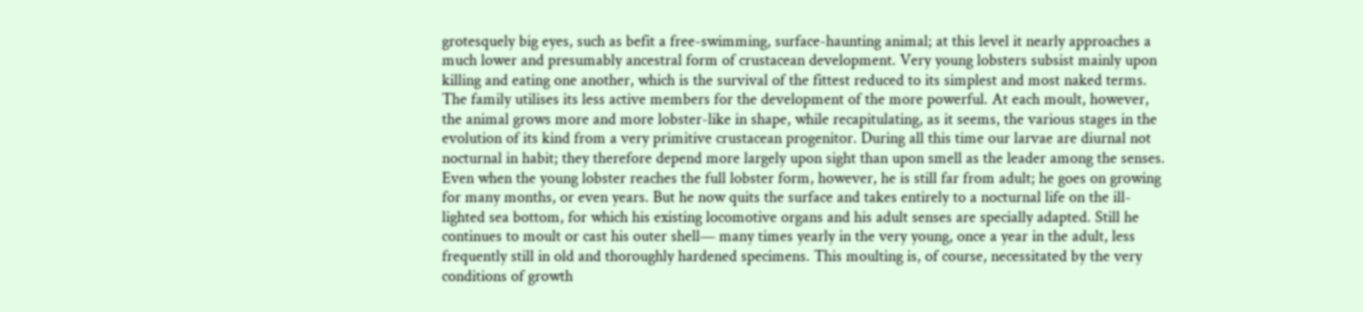grotesquely big eyes, such as befit a free-swimming, surface-haunting animal; at this level it nearly approaches a much lower and presumably ancestral form of crustacean development. Very young lobsters subsist mainly upon killing and eating one another, which is the survival of the fittest reduced to its simplest and most naked terms. The family utilises its less active members for the development of the more powerful. At each moult, however, the animal grows more and more lobster-like in shape, while recapitulating, as it seems, the various stages in the evolution of its kind from a very primitive crustacean progenitor. During all this time our larvae are diurnal not nocturnal in habit; they therefore depend more largely upon sight than upon smell as the leader among the senses.
Even when the young lobster reaches the full lobster form, however, he is still far from adult; he goes on growing for many months, or even years. But he now quits the surface and takes entirely to a nocturnal life on the ill-lighted sea bottom, for which his existing locomotive organs and his adult senses are specially adapted. Still he continues to moult or cast his outer shell— many times yearly in the very young, once a year in the adult, less frequently still in old and thoroughly hardened specimens. This moulting is, of course, necessitated by the very conditions of growth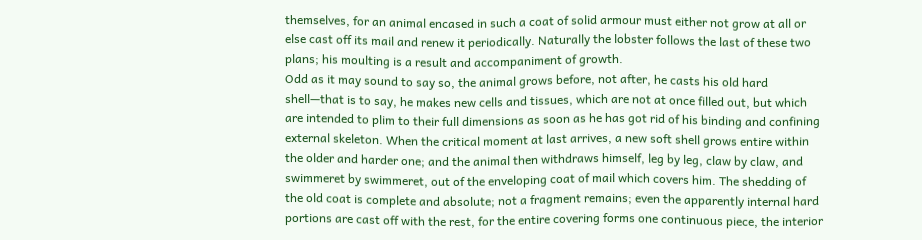themselves, for an animal encased in such a coat of solid armour must either not grow at all or else cast off its mail and renew it periodically. Naturally the lobster follows the last of these two plans; his moulting is a result and accompaniment of growth.
Odd as it may sound to say so, the animal grows before, not after, he casts his old hard shell—that is to say, he makes new cells and tissues, which are not at once filled out, but which are intended to plim to their full dimensions as soon as he has got rid of his binding and confining external skeleton. When the critical moment at last arrives, a new soft shell grows entire within the older and harder one; and the animal then withdraws himself, leg by leg, claw by claw, and swimmeret by swimmeret, out of the enveloping coat of mail which covers him. The shedding of the old coat is complete and absolute; not a fragment remains; even the apparently internal hard portions are cast off with the rest, for the entire covering forms one continuous piece, the interior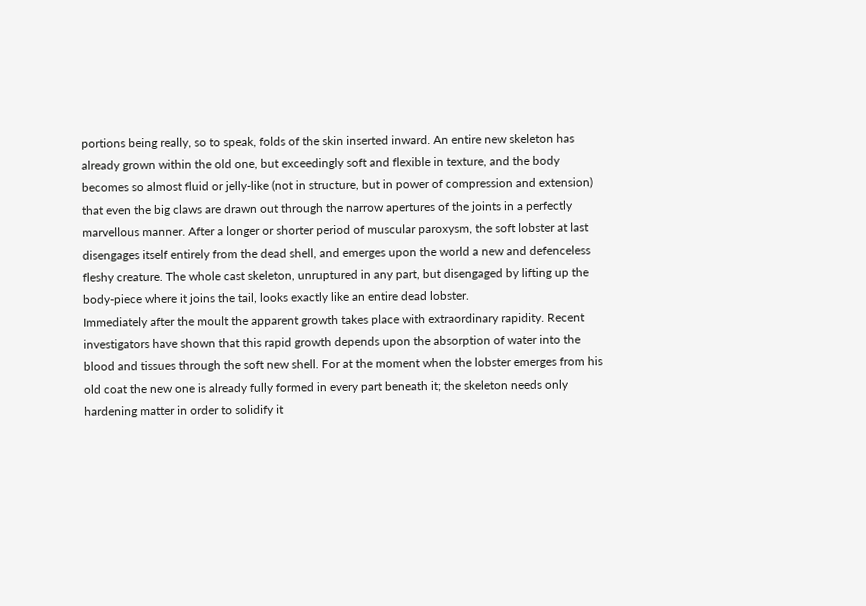portions being really, so to speak, folds of the skin inserted inward. An entire new skeleton has already grown within the old one, but exceedingly soft and flexible in texture, and the body becomes so almost fluid or jelly-like (not in structure, but in power of compression and extension) that even the big claws are drawn out through the narrow apertures of the joints in a perfectly marvellous manner. After a longer or shorter period of muscular paroxysm, the soft lobster at last disengages itself entirely from the dead shell, and emerges upon the world a new and defenceless fleshy creature. The whole cast skeleton, unruptured in any part, but disengaged by lifting up the body-piece where it joins the tail, looks exactly like an entire dead lobster.
Immediately after the moult the apparent growth takes place with extraordinary rapidity. Recent investigators have shown that this rapid growth depends upon the absorption of water into the blood and tissues through the soft new shell. For at the moment when the lobster emerges from his old coat the new one is already fully formed in every part beneath it; the skeleton needs only hardening matter in order to solidify it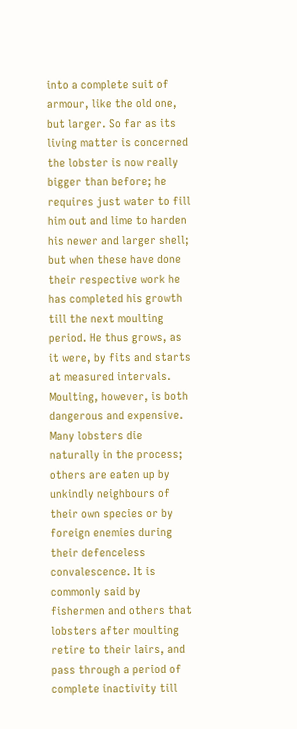into a complete suit of armour, like the old one, but larger. So far as its living matter is concerned the lobster is now really bigger than before; he requires just water to fill him out and lime to harden his newer and larger shell; but when these have done their respective work he has completed his growth till the next moulting period. He thus grows, as it were, by fits and starts at measured intervals.
Moulting, however, is both dangerous and expensive. Many lobsters die naturally in the process; others are eaten up by unkindly neighbours of their own species or by foreign enemies during their defenceless convalescence. It is commonly said by fishermen and others that lobsters after moulting retire to their lairs, and pass through a period of complete inactivity till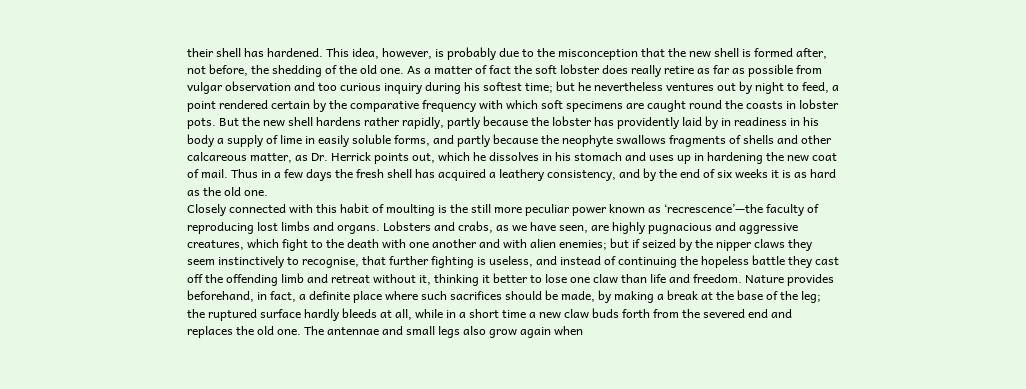their shell has hardened. This idea, however, is probably due to the misconception that the new shell is formed after, not before, the shedding of the old one. As a matter of fact the soft lobster does really retire as far as possible from vulgar observation and too curious inquiry during his softest time; but he nevertheless ventures out by night to feed, a point rendered certain by the comparative frequency with which soft specimens are caught round the coasts in lobster pots. But the new shell hardens rather rapidly, partly because the lobster has providently laid by in readiness in his body a supply of lime in easily soluble forms, and partly because the neophyte swallows fragments of shells and other calcareous matter, as Dr. Herrick points out, which he dissolves in his stomach and uses up in hardening the new coat of mail. Thus in a few days the fresh shell has acquired a leathery consistency, and by the end of six weeks it is as hard as the old one.
Closely connected with this habit of moulting is the still more peculiar power known as ‘recrescence’—the faculty of reproducing lost limbs and organs. Lobsters and crabs, as we have seen, are highly pugnacious and aggressive creatures, which fight to the death with one another and with alien enemies; but if seized by the nipper claws they seem instinctively to recognise, that further fighting is useless, and instead of continuing the hopeless battle they cast off the offending limb and retreat without it, thinking it better to lose one claw than life and freedom. Nature provides beforehand, in fact, a definite place where such sacrifices should be made, by making a break at the base of the leg; the ruptured surface hardly bleeds at all, while in a short time a new claw buds forth from the severed end and replaces the old one. The antennae and small legs also grow again when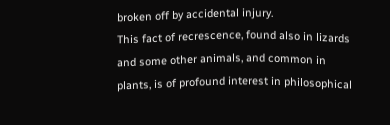broken off by accidental injury.
This fact of recrescence, found also in lizards and some other animals, and common in plants, is of profound interest in philosophical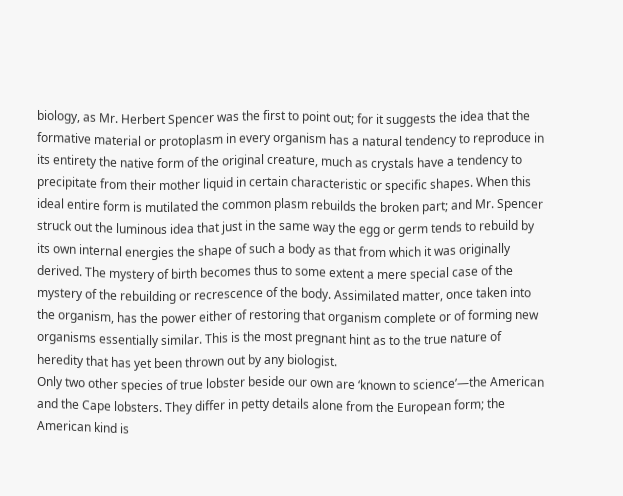biology, as Mr. Herbert Spencer was the first to point out; for it suggests the idea that the formative material or protoplasm in every organism has a natural tendency to reproduce in its entirety the native form of the original creature, much as crystals have a tendency to precipitate from their mother liquid in certain characteristic or specific shapes. When this ideal entire form is mutilated the common plasm rebuilds the broken part; and Mr. Spencer struck out the luminous idea that just in the same way the egg or germ tends to rebuild by its own internal energies the shape of such a body as that from which it was originally derived. The mystery of birth becomes thus to some extent a mere special case of the mystery of the rebuilding or recrescence of the body. Assimilated matter, once taken into the organism, has the power either of restoring that organism complete or of forming new organisms essentially similar. This is the most pregnant hint as to the true nature of heredity that has yet been thrown out by any biologist.
Only two other species of true lobster beside our own are ‘known to science’—the American and the Cape lobsters. They differ in petty details alone from the European form; the American kind is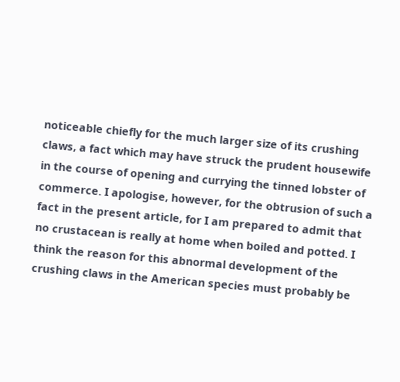noticeable chiefly for the much larger size of its crushing claws, a fact which may have struck the prudent housewife in the course of opening and currying the tinned lobster of commerce. I apologise, however, for the obtrusion of such a fact in the present article, for I am prepared to admit that no crustacean is really at home when boiled and potted. I think the reason for this abnormal development of the crushing claws in the American species must probably be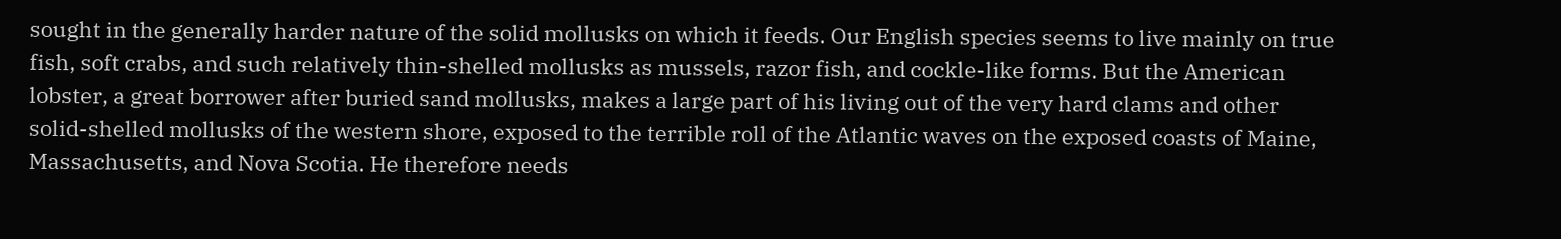sought in the generally harder nature of the solid mollusks on which it feeds. Our English species seems to live mainly on true fish, soft crabs, and such relatively thin-shelled mollusks as mussels, razor fish, and cockle-like forms. But the American lobster, a great borrower after buried sand mollusks, makes a large part of his living out of the very hard clams and other solid-shelled mollusks of the western shore, exposed to the terrible roll of the Atlantic waves on the exposed coasts of Maine, Massachusetts, and Nova Scotia. He therefore needs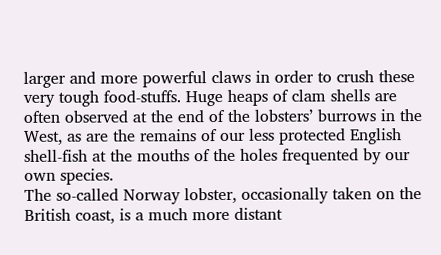larger and more powerful claws in order to crush these very tough food-stuffs. Huge heaps of clam shells are often observed at the end of the lobsters’ burrows in the West, as are the remains of our less protected English shell-fish at the mouths of the holes frequented by our own species.
The so-called Norway lobster, occasionally taken on the British coast, is a much more distant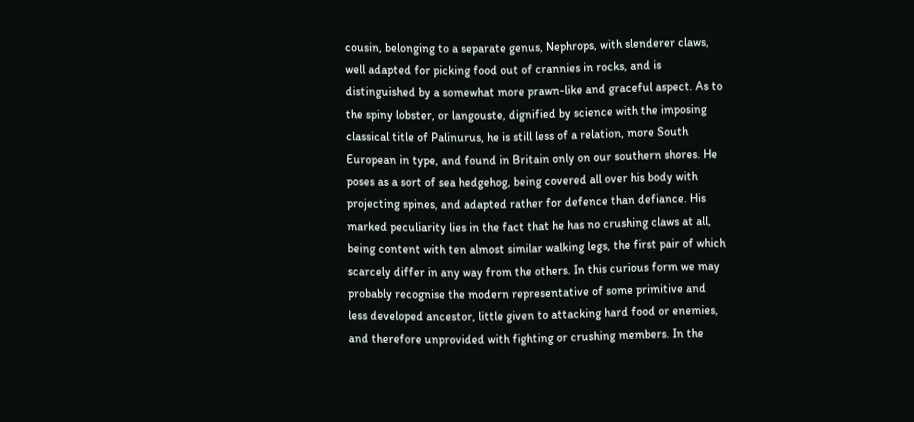cousin, belonging to a separate genus, Nephrops, with slenderer claws, well adapted for picking food out of crannies in rocks, and is distinguished by a somewhat more prawn-like and graceful aspect. As to the spiny lobster, or langouste, dignified by science with the imposing classical title of Palinurus, he is still less of a relation, more South European in type, and found in Britain only on our southern shores. He poses as a sort of sea hedgehog, being covered all over his body with projecting spines, and adapted rather for defence than defiance. His marked peculiarity lies in the fact that he has no crushing claws at all, being content with ten almost similar walking legs, the first pair of which scarcely differ in any way from the others. In this curious form we may probably recognise the modern representative of some primitive and less developed ancestor, little given to attacking hard food or enemies, and therefore unprovided with fighting or crushing members. In the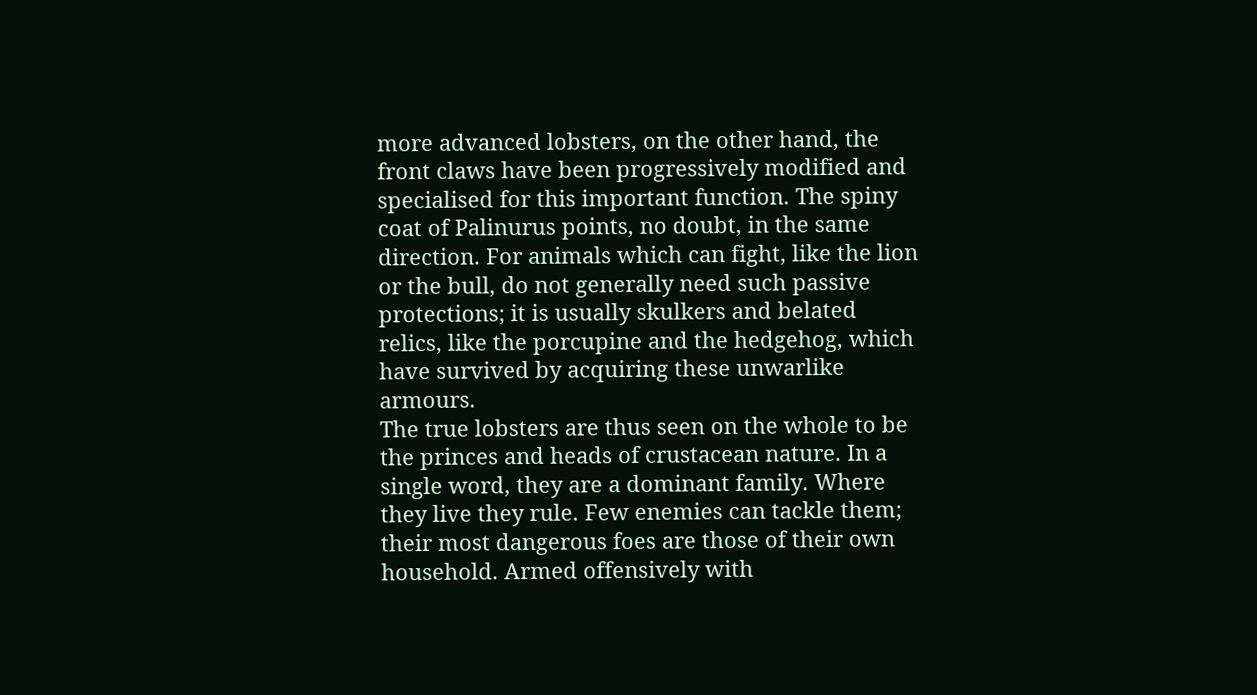more advanced lobsters, on the other hand, the front claws have been progressively modified and specialised for this important function. The spiny coat of Palinurus points, no doubt, in the same direction. For animals which can fight, like the lion or the bull, do not generally need such passive protections; it is usually skulkers and belated relics, like the porcupine and the hedgehog, which have survived by acquiring these unwarlike armours.
The true lobsters are thus seen on the whole to be the princes and heads of crustacean nature. In a single word, they are a dominant family. Where they live they rule. Few enemies can tackle them; their most dangerous foes are those of their own household. Armed offensively with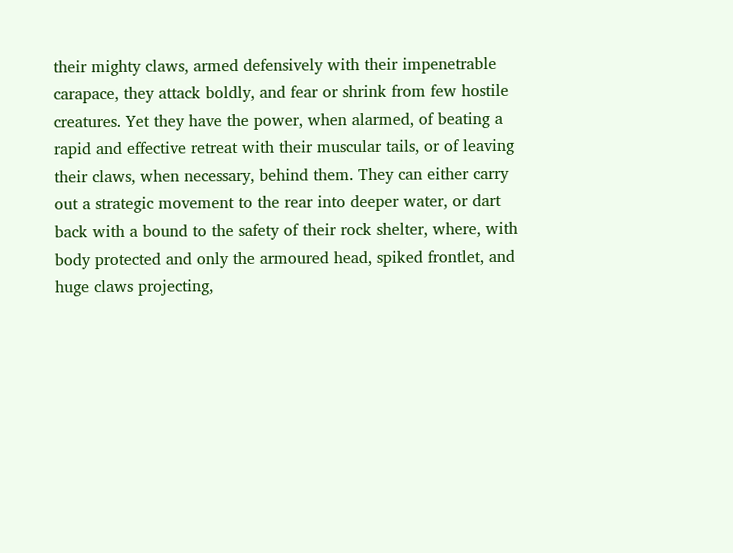their mighty claws, armed defensively with their impenetrable carapace, they attack boldly, and fear or shrink from few hostile creatures. Yet they have the power, when alarmed, of beating a rapid and effective retreat with their muscular tails, or of leaving their claws, when necessary, behind them. They can either carry out a strategic movement to the rear into deeper water, or dart back with a bound to the safety of their rock shelter, where, with body protected and only the armoured head, spiked frontlet, and huge claws projecting,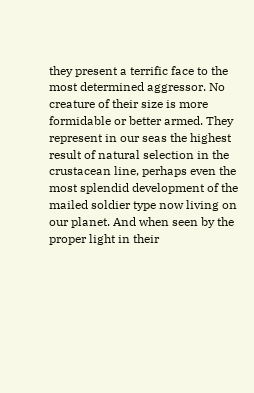they present a terrific face to the most determined aggressor. No creature of their size is more formidable or better armed. They represent in our seas the highest result of natural selection in the crustacean line, perhaps even the most splendid development of the mailed soldier type now living on our planet. And when seen by the proper light in their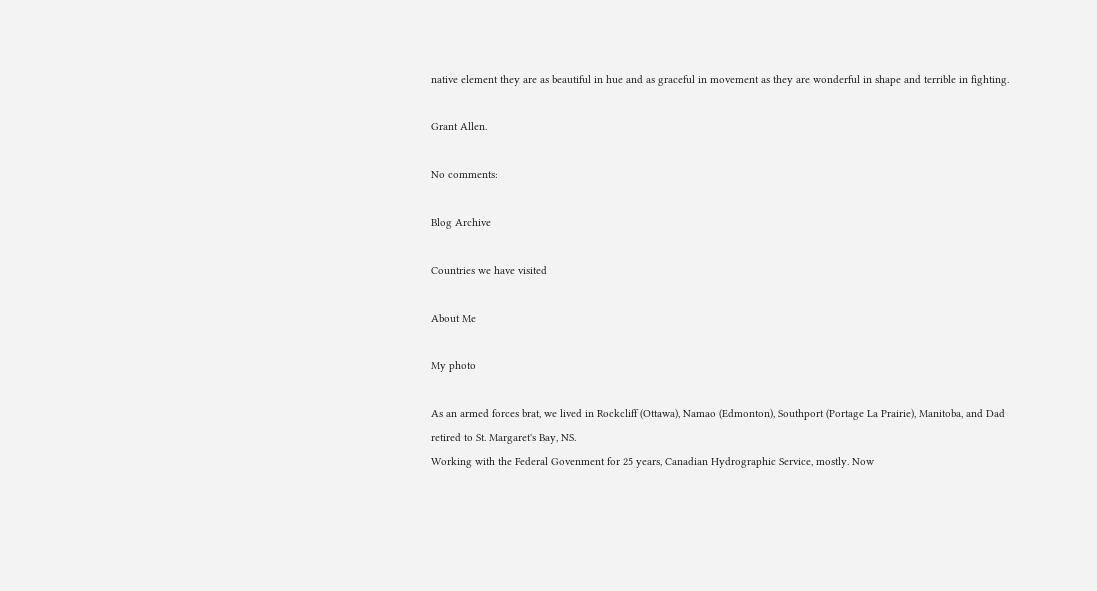native element they are as beautiful in hue and as graceful in movement as they are wonderful in shape and terrible in fighting.

Grant Allen.

No comments:

Blog Archive

Countries we have visited

About Me

My photo

As an armed forces brat, we lived in Rockcliff (Ottawa), Namao (Edmonton), Southport (Portage La Prairie), Manitoba, and Dad retired to St. Margaret's Bay, NS.
Working with the Federal Govenment for 25 years, Canadian Hydrographic Service, mostly. Now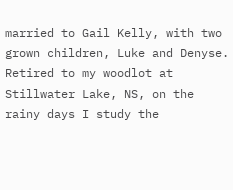married to Gail Kelly, with two grown children, Luke and Denyse. Retired to my woodlot at Stillwater Lake, NS, on the rainy days I study the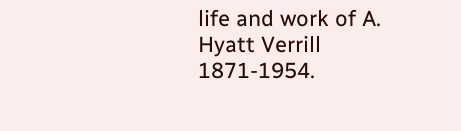life and work of A. Hyatt Verrill 1871-1954.